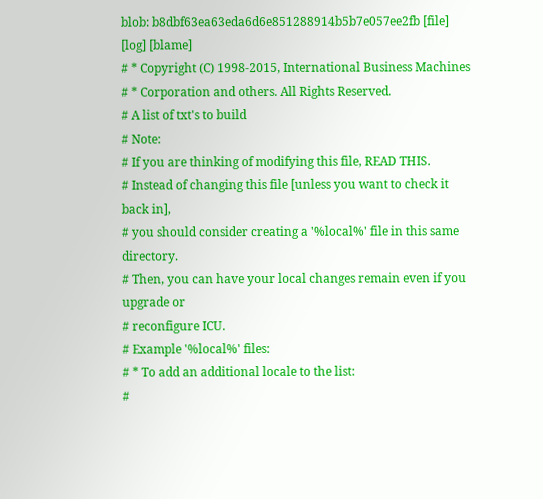blob: b8dbf63ea63eda6d6e851288914b5b7e057ee2fb [file] [log] [blame]
# * Copyright (C) 1998-2015, International Business Machines
# * Corporation and others. All Rights Reserved.
# A list of txt's to build
# Note:
# If you are thinking of modifying this file, READ THIS.
# Instead of changing this file [unless you want to check it back in],
# you should consider creating a '%local%' file in this same directory.
# Then, you can have your local changes remain even if you upgrade or
# reconfigure ICU.
# Example '%local%' files:
# * To add an additional locale to the list:
#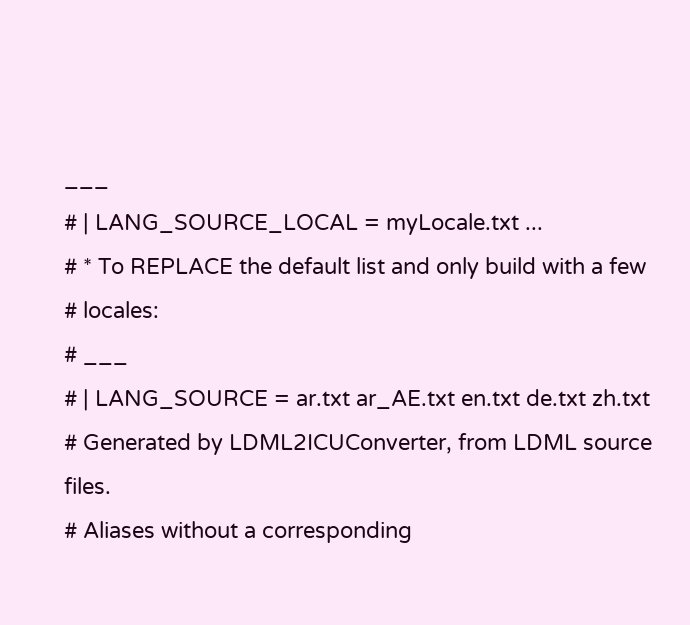___
# | LANG_SOURCE_LOCAL = myLocale.txt ...
# * To REPLACE the default list and only build with a few
# locales:
# ___
# | LANG_SOURCE = ar.txt ar_AE.txt en.txt de.txt zh.txt
# Generated by LDML2ICUConverter, from LDML source files.
# Aliases without a corresponding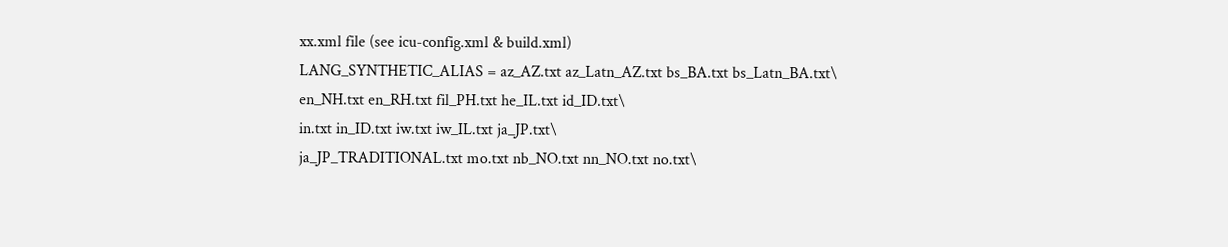xx.xml file (see icu-config.xml & build.xml)
LANG_SYNTHETIC_ALIAS = az_AZ.txt az_Latn_AZ.txt bs_BA.txt bs_Latn_BA.txt\
en_NH.txt en_RH.txt fil_PH.txt he_IL.txt id_ID.txt\
in.txt in_ID.txt iw.txt iw_IL.txt ja_JP.txt\
ja_JP_TRADITIONAL.txt mo.txt nb_NO.txt nn_NO.txt no.txt\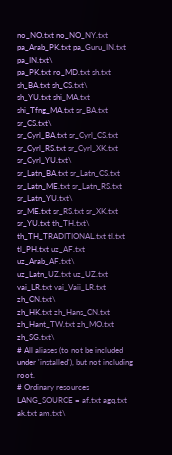no_NO.txt no_NO_NY.txt pa_Arab_PK.txt pa_Guru_IN.txt pa_IN.txt\
pa_PK.txt ro_MD.txt sh.txt sh_BA.txt sh_CS.txt\
sh_YU.txt shi_MA.txt shi_Tfng_MA.txt sr_BA.txt sr_CS.txt\
sr_Cyrl_BA.txt sr_Cyrl_CS.txt sr_Cyrl_RS.txt sr_Cyrl_XK.txt sr_Cyrl_YU.txt\
sr_Latn_BA.txt sr_Latn_CS.txt sr_Latn_ME.txt sr_Latn_RS.txt sr_Latn_YU.txt\
sr_ME.txt sr_RS.txt sr_XK.txt sr_YU.txt th_TH.txt\
th_TH_TRADITIONAL.txt tl.txt tl_PH.txt uz_AF.txt uz_Arab_AF.txt\
uz_Latn_UZ.txt uz_UZ.txt vai_LR.txt vai_Vaii_LR.txt zh_CN.txt\
zh_HK.txt zh_Hans_CN.txt zh_Hant_TW.txt zh_MO.txt zh_SG.txt\
# All aliases (to not be included under 'installed'), but not including root.
# Ordinary resources
LANG_SOURCE = af.txt agq.txt ak.txt am.txt\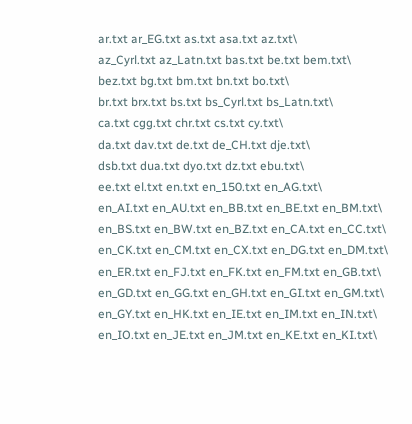ar.txt ar_EG.txt as.txt asa.txt az.txt\
az_Cyrl.txt az_Latn.txt bas.txt be.txt bem.txt\
bez.txt bg.txt bm.txt bn.txt bo.txt\
br.txt brx.txt bs.txt bs_Cyrl.txt bs_Latn.txt\
ca.txt cgg.txt chr.txt cs.txt cy.txt\
da.txt dav.txt de.txt de_CH.txt dje.txt\
dsb.txt dua.txt dyo.txt dz.txt ebu.txt\
ee.txt el.txt en.txt en_150.txt en_AG.txt\
en_AI.txt en_AU.txt en_BB.txt en_BE.txt en_BM.txt\
en_BS.txt en_BW.txt en_BZ.txt en_CA.txt en_CC.txt\
en_CK.txt en_CM.txt en_CX.txt en_DG.txt en_DM.txt\
en_ER.txt en_FJ.txt en_FK.txt en_FM.txt en_GB.txt\
en_GD.txt en_GG.txt en_GH.txt en_GI.txt en_GM.txt\
en_GY.txt en_HK.txt en_IE.txt en_IM.txt en_IN.txt\
en_IO.txt en_JE.txt en_JM.txt en_KE.txt en_KI.txt\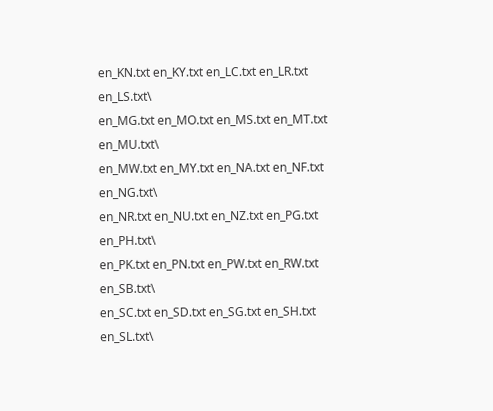en_KN.txt en_KY.txt en_LC.txt en_LR.txt en_LS.txt\
en_MG.txt en_MO.txt en_MS.txt en_MT.txt en_MU.txt\
en_MW.txt en_MY.txt en_NA.txt en_NF.txt en_NG.txt\
en_NR.txt en_NU.txt en_NZ.txt en_PG.txt en_PH.txt\
en_PK.txt en_PN.txt en_PW.txt en_RW.txt en_SB.txt\
en_SC.txt en_SD.txt en_SG.txt en_SH.txt en_SL.txt\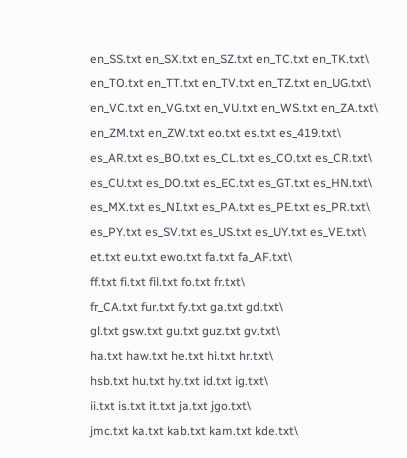en_SS.txt en_SX.txt en_SZ.txt en_TC.txt en_TK.txt\
en_TO.txt en_TT.txt en_TV.txt en_TZ.txt en_UG.txt\
en_VC.txt en_VG.txt en_VU.txt en_WS.txt en_ZA.txt\
en_ZM.txt en_ZW.txt eo.txt es.txt es_419.txt\
es_AR.txt es_BO.txt es_CL.txt es_CO.txt es_CR.txt\
es_CU.txt es_DO.txt es_EC.txt es_GT.txt es_HN.txt\
es_MX.txt es_NI.txt es_PA.txt es_PE.txt es_PR.txt\
es_PY.txt es_SV.txt es_US.txt es_UY.txt es_VE.txt\
et.txt eu.txt ewo.txt fa.txt fa_AF.txt\
ff.txt fi.txt fil.txt fo.txt fr.txt\
fr_CA.txt fur.txt fy.txt ga.txt gd.txt\
gl.txt gsw.txt gu.txt guz.txt gv.txt\
ha.txt haw.txt he.txt hi.txt hr.txt\
hsb.txt hu.txt hy.txt id.txt ig.txt\
ii.txt is.txt it.txt ja.txt jgo.txt\
jmc.txt ka.txt kab.txt kam.txt kde.txt\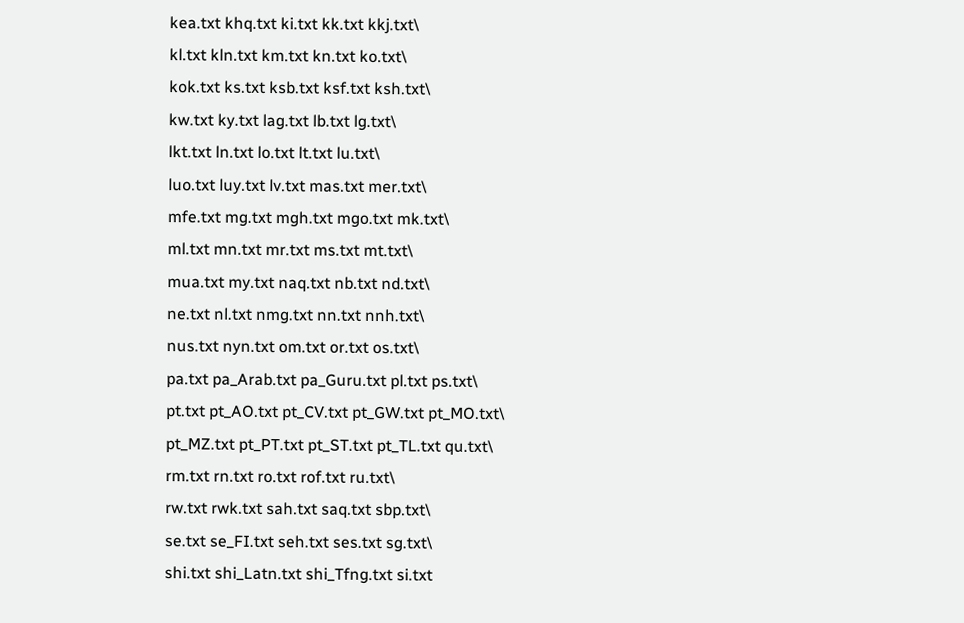kea.txt khq.txt ki.txt kk.txt kkj.txt\
kl.txt kln.txt km.txt kn.txt ko.txt\
kok.txt ks.txt ksb.txt ksf.txt ksh.txt\
kw.txt ky.txt lag.txt lb.txt lg.txt\
lkt.txt ln.txt lo.txt lt.txt lu.txt\
luo.txt luy.txt lv.txt mas.txt mer.txt\
mfe.txt mg.txt mgh.txt mgo.txt mk.txt\
ml.txt mn.txt mr.txt ms.txt mt.txt\
mua.txt my.txt naq.txt nb.txt nd.txt\
ne.txt nl.txt nmg.txt nn.txt nnh.txt\
nus.txt nyn.txt om.txt or.txt os.txt\
pa.txt pa_Arab.txt pa_Guru.txt pl.txt ps.txt\
pt.txt pt_AO.txt pt_CV.txt pt_GW.txt pt_MO.txt\
pt_MZ.txt pt_PT.txt pt_ST.txt pt_TL.txt qu.txt\
rm.txt rn.txt ro.txt rof.txt ru.txt\
rw.txt rwk.txt sah.txt saq.txt sbp.txt\
se.txt se_FI.txt seh.txt ses.txt sg.txt\
shi.txt shi_Latn.txt shi_Tfng.txt si.txt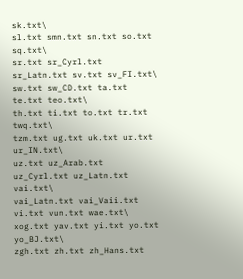sk.txt\
sl.txt smn.txt sn.txt so.txt sq.txt\
sr.txt sr_Cyrl.txt sr_Latn.txt sv.txt sv_FI.txt\
sw.txt sw_CD.txt ta.txt te.txt teo.txt\
th.txt ti.txt to.txt tr.txt twq.txt\
tzm.txt ug.txt uk.txt ur.txt ur_IN.txt\
uz.txt uz_Arab.txt uz_Cyrl.txt uz_Latn.txt vai.txt\
vai_Latn.txt vai_Vaii.txt vi.txt vun.txt wae.txt\
xog.txt yav.txt yi.txt yo.txt yo_BJ.txt\
zgh.txt zh.txt zh_Hans.txt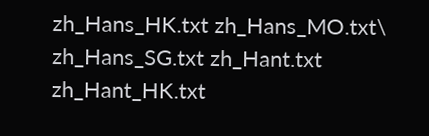zh_Hans_HK.txt zh_Hans_MO.txt\
zh_Hans_SG.txt zh_Hant.txt zh_Hant_HK.txt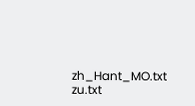zh_Hant_MO.txt zu.txt